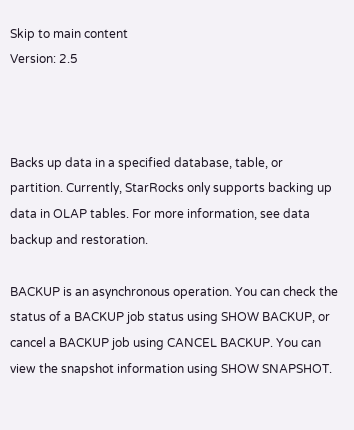Skip to main content
Version: 2.5



Backs up data in a specified database, table, or partition. Currently, StarRocks only supports backing up data in OLAP tables. For more information, see data backup and restoration.

BACKUP is an asynchronous operation. You can check the status of a BACKUP job status using SHOW BACKUP, or cancel a BACKUP job using CANCEL BACKUP. You can view the snapshot information using SHOW SNAPSHOT.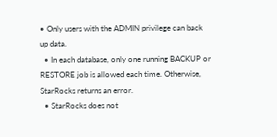• Only users with the ADMIN privilege can back up data.
  • In each database, only one running BACKUP or RESTORE job is allowed each time. Otherwise, StarRocks returns an error.
  • StarRocks does not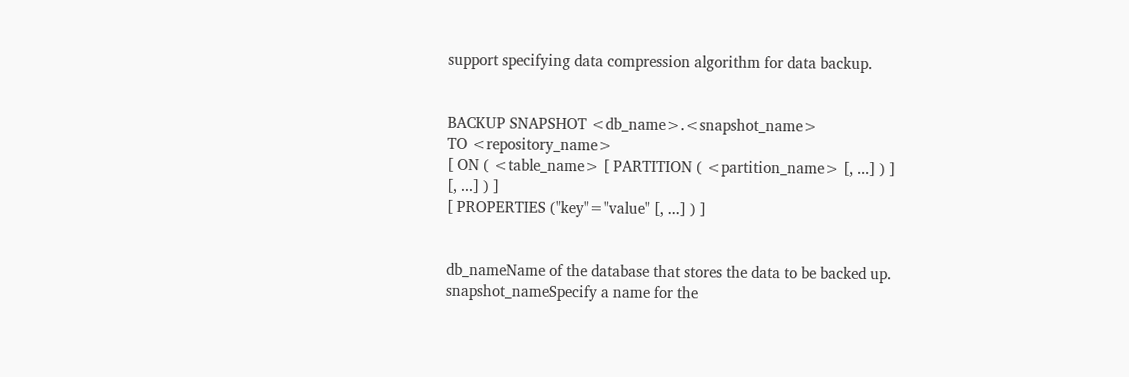support specifying data compression algorithm for data backup.


BACKUP SNAPSHOT <db_name>.<snapshot_name>
TO <repository_name>
[ ON ( <table_name> [ PARTITION ( <partition_name> [, ...] ) ]
[, ...] ) ]
[ PROPERTIES ("key"="value" [, ...] ) ]


db_nameName of the database that stores the data to be backed up.
snapshot_nameSpecify a name for the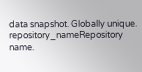data snapshot. Globally unique.
repository_nameRepository name.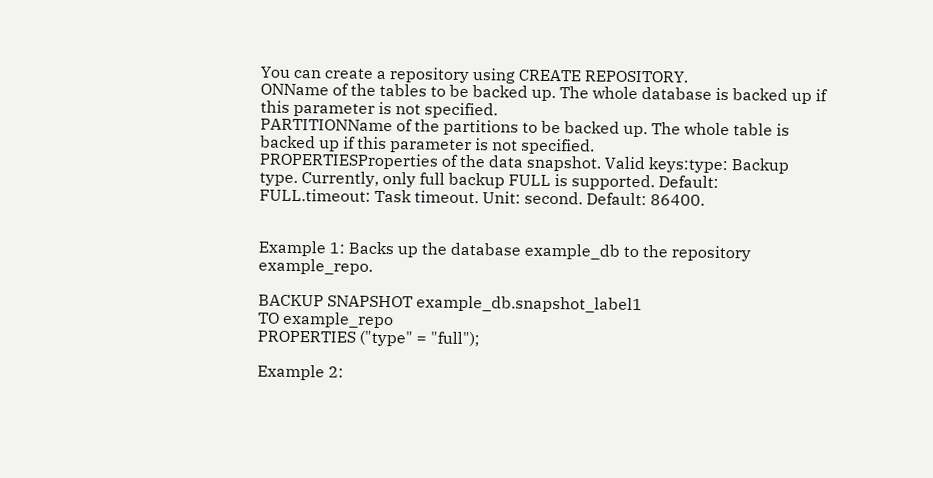You can create a repository using CREATE REPOSITORY.
ONName of the tables to be backed up. The whole database is backed up if this parameter is not specified.
PARTITIONName of the partitions to be backed up. The whole table is backed up if this parameter is not specified.
PROPERTIESProperties of the data snapshot. Valid keys:type: Backup type. Currently, only full backup FULL is supported. Default: FULL.timeout: Task timeout. Unit: second. Default: 86400.


Example 1: Backs up the database example_db to the repository example_repo.

BACKUP SNAPSHOT example_db.snapshot_label1
TO example_repo
PROPERTIES ("type" = "full");

Example 2: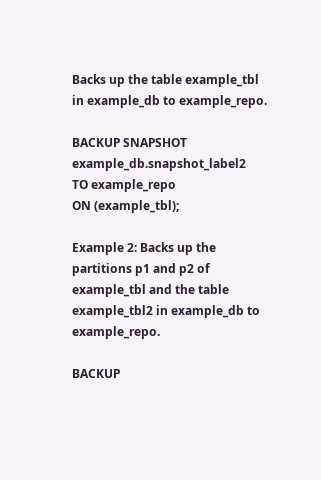Backs up the table example_tbl in example_db to example_repo.

BACKUP SNAPSHOT example_db.snapshot_label2
TO example_repo
ON (example_tbl);

Example 2: Backs up the partitions p1 and p2 of example_tbl and the table example_tbl2 in example_db to example_repo.

BACKUP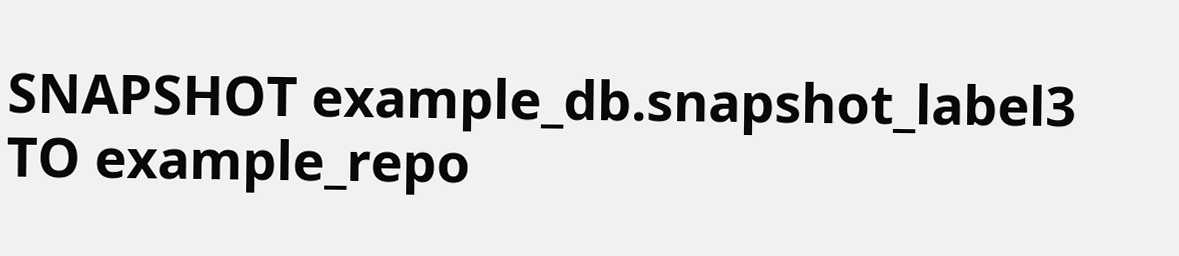SNAPSHOT example_db.snapshot_label3
TO example_repo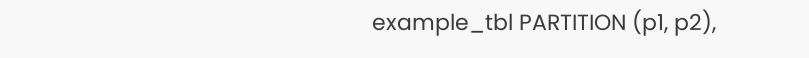example_tbl PARTITION (p1, p2),